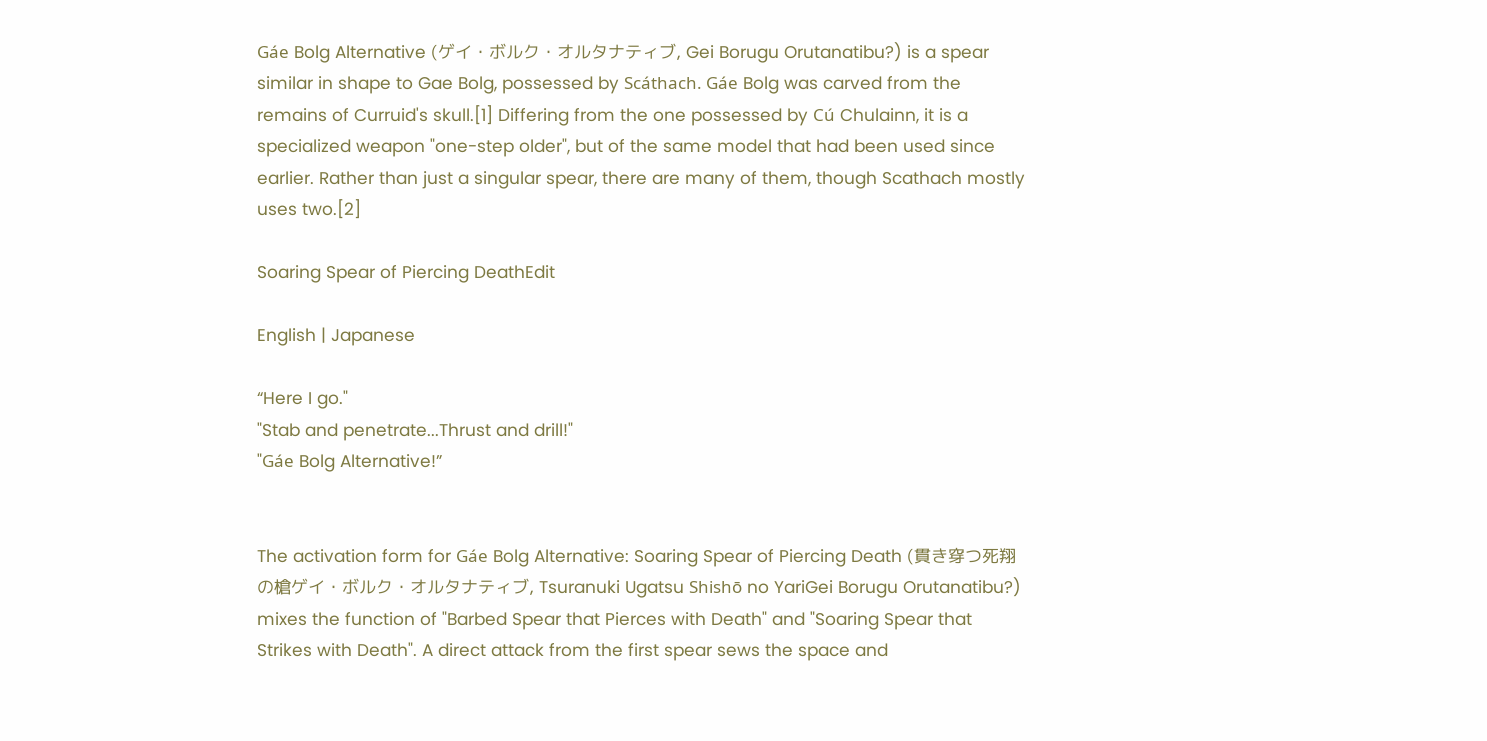Gáe Bolg Alternative (ゲイ・ボルク・オルタナティブ, Gei Borugu Orutanatibu?) is a spear similar in shape to Gae Bolg, possessed by Scáthach. Gáe Bolg was carved from the remains of Curruid's skull.[1] Differing from the one possessed by Cú Chulainn, it is a specialized weapon "one-step older", but of the same model that had been used since earlier. Rather than just a singular spear, there are many of them, though Scathach mostly uses two.[2]

Soaring Spear of Piercing DeathEdit

English | Japanese

“Here I go."
"Stab and penetrate...Thrust and drill!"
"Gáe Bolg Alternative!”


The activation form for Gáe Bolg Alternative: Soaring Spear of Piercing Death (貫き穿つ死翔の槍ゲイ・ボルク・オルタナティブ, Tsuranuki Ugatsu Shishō no YariGei Borugu Orutanatibu?) mixes the function of "Barbed Spear that Pierces with Death" and "Soaring Spear that Strikes with Death". A direct attack from the first spear sews the space and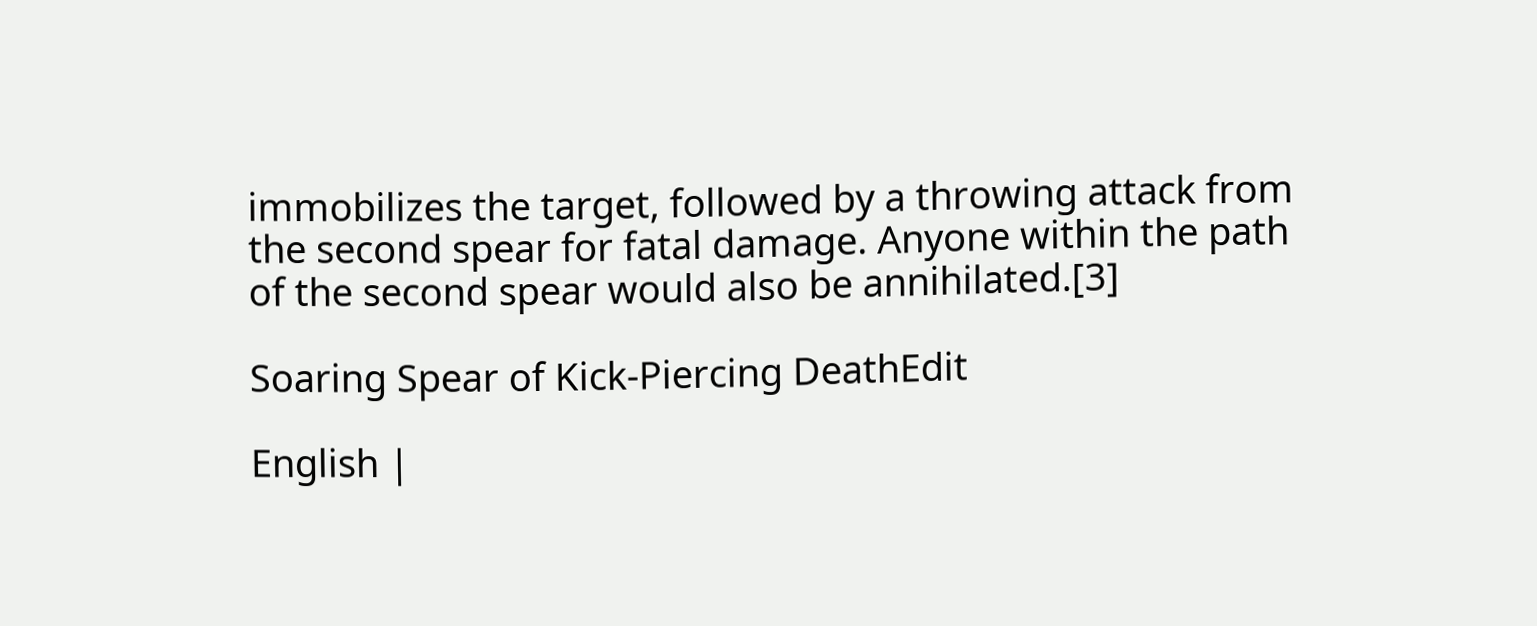immobilizes the target, followed by a throwing attack from the second spear for fatal damage. Anyone within the path of the second spear would also be annihilated.[3]

Soaring Spear of Kick-Piercing DeathEdit

English |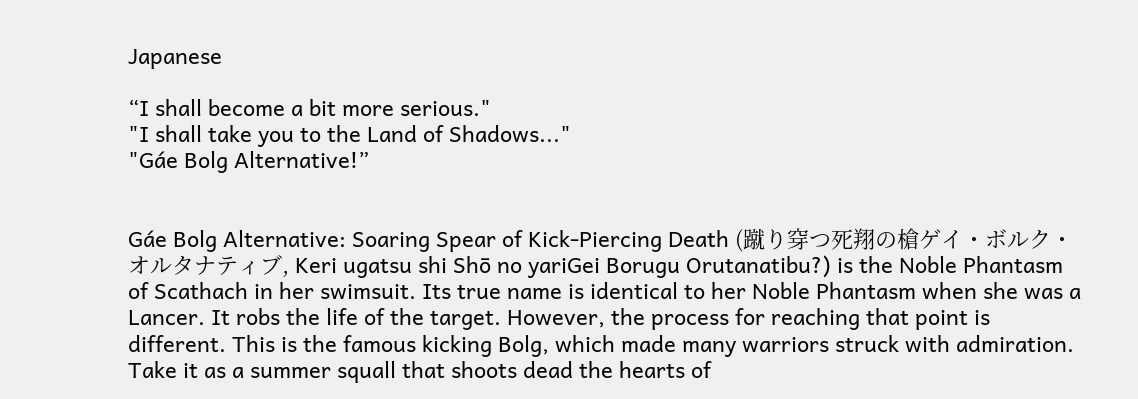Japanese

“I shall become a bit more serious."
"I shall take you to the Land of Shadows..."
"Gáe Bolg Alternative!”


Gáe Bolg Alternative: Soaring Spear of Kick-Piercing Death (蹴り穿つ死翔の槍ゲイ・ボルク・オルタナティブ, Keri ugatsu shi Shō no yariGei Borugu Orutanatibu?) is the Noble Phantasm of Scathach in her swimsuit. Its true name is identical to her Noble Phantasm when she was a Lancer. It robs the life of the target. However, the process for reaching that point is different. This is the famous kicking Bolg, which made many warriors struck with admiration. Take it as a summer squall that shoots dead the hearts of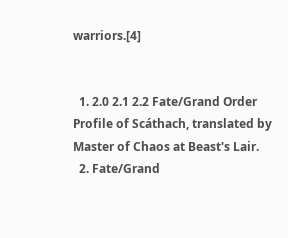warriors.[4]


  1. 2.0 2.1 2.2 Fate/Grand Order Profile of Scáthach, translated by Master of Chaos at Beast's Lair.
  2. Fate/Grand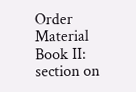Order Material Book II: section on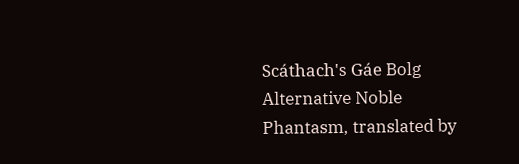Scáthach's Gáe Bolg Alternative Noble Phantasm, translated by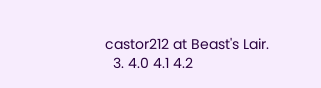castor212 at Beast's Lair.
  3. 4.0 4.1 4.2